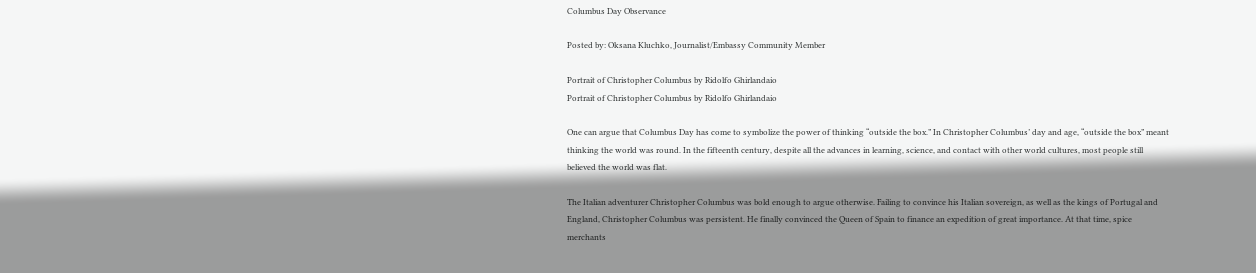Columbus Day Observance

Posted by: Oksana Kluchko, Journalist/Embassy Community Member

Portrait of Christopher Columbus by Ridolfo Ghirlandaio
Portrait of Christopher Columbus by Ridolfo Ghirlandaio

One can argue that Columbus Day has come to symbolize the power of thinking “outside the box.” In Christopher Columbus’ day and age, “outside the box” meant thinking the world was round. In the fifteenth century, despite all the advances in learning, science, and contact with other world cultures, most people still believed the world was flat.

The Italian adventurer Christopher Columbus was bold enough to argue otherwise. Failing to convince his Italian sovereign, as well as the kings of Portugal and England, Christopher Columbus was persistent. He finally convinced the Queen of Spain to finance an expedition of great importance. At that time, spice merchants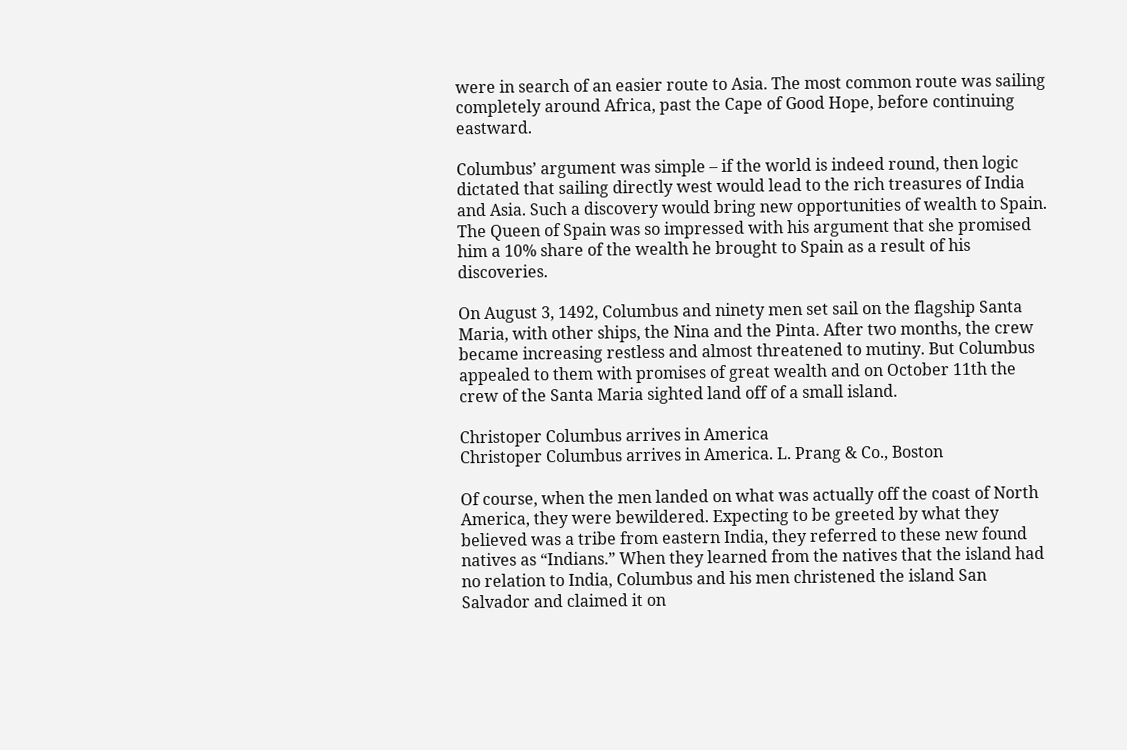were in search of an easier route to Asia. The most common route was sailing completely around Africa, past the Cape of Good Hope, before continuing eastward.

Columbus’ argument was simple – if the world is indeed round, then logic dictated that sailing directly west would lead to the rich treasures of India and Asia. Such a discovery would bring new opportunities of wealth to Spain. The Queen of Spain was so impressed with his argument that she promised him a 10% share of the wealth he brought to Spain as a result of his discoveries.

On August 3, 1492, Columbus and ninety men set sail on the flagship Santa Maria, with other ships, the Nina and the Pinta. After two months, the crew became increasing restless and almost threatened to mutiny. But Columbus appealed to them with promises of great wealth and on October 11th the crew of the Santa Maria sighted land off of a small island.

Christoper Columbus arrives in America
Christoper Columbus arrives in America. L. Prang & Co., Boston

Of course, when the men landed on what was actually off the coast of North America, they were bewildered. Expecting to be greeted by what they believed was a tribe from eastern India, they referred to these new found natives as “Indians.” When they learned from the natives that the island had no relation to India, Columbus and his men christened the island San Salvador and claimed it on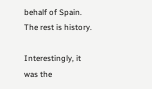behalf of Spain. The rest is history.

Interestingly, it was the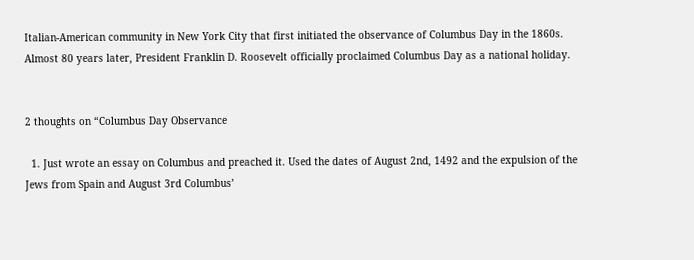Italian-American community in New York City that first initiated the observance of Columbus Day in the 1860s. Almost 80 years later, President Franklin D. Roosevelt officially proclaimed Columbus Day as a national holiday.


2 thoughts on “Columbus Day Observance

  1. Just wrote an essay on Columbus and preached it. Used the dates of August 2nd, 1492 and the expulsion of the Jews from Spain and August 3rd Columbus’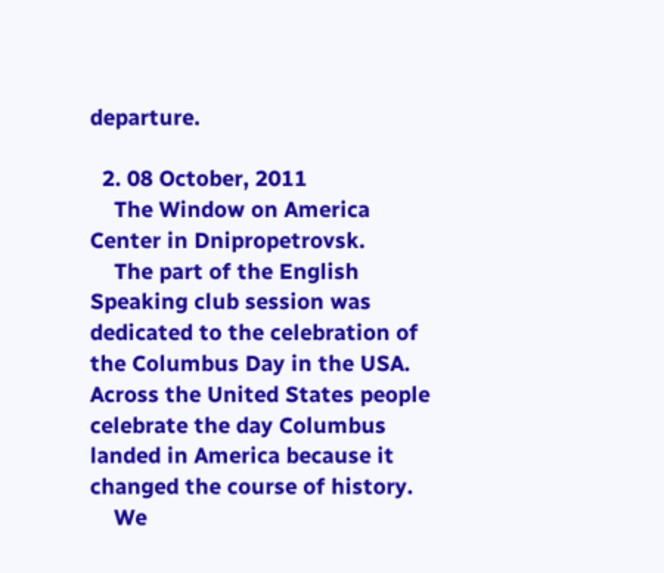departure.

  2. 08 October, 2011
    The Window on America Center in Dnipropetrovsk.
    The part of the English Speaking club session was dedicated to the celebration of the Columbus Day in the USA. Across the United States people celebrate the day Columbus landed in America because it changed the course of history.
    We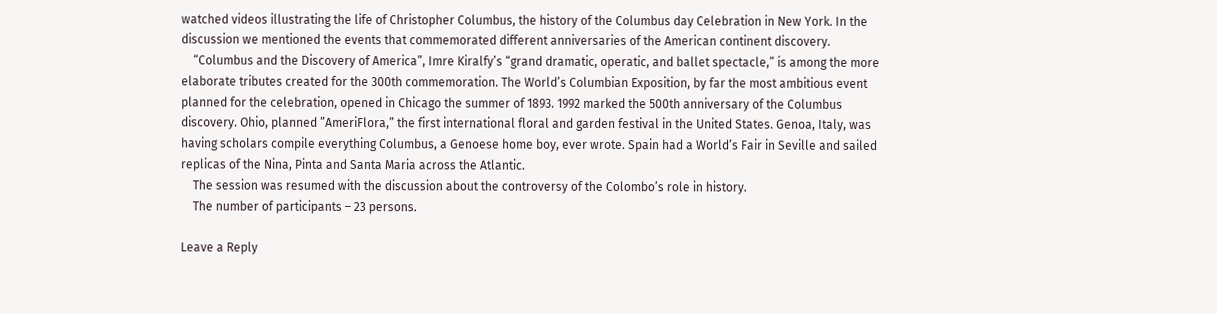watched videos illustrating the life of Christopher Columbus, the history of the Columbus day Celebration in New York. In the discussion we mentioned the events that commemorated different anniversaries of the American continent discovery.
    “Columbus and the Discovery of America”, Imre Kiralfy’s “grand dramatic, operatic, and ballet spectacle,” is among the more elaborate tributes created for the 300th commemoration. The World’s Columbian Exposition, by far the most ambitious event planned for the celebration, opened in Chicago the summer of 1893. 1992 marked the 500th anniversary of the Columbus discovery. Ohio, planned ”AmeriFlora,” the first international floral and garden festival in the United States. Genoa, Italy, was having scholars compile everything Columbus, a Genoese home boy, ever wrote. Spain had a World’s Fair in Seville and sailed replicas of the Nina, Pinta and Santa Maria across the Atlantic.
    The session was resumed with the discussion about the controversy of the Colombo’s role in history.
    The number of participants – 23 persons.

Leave a Reply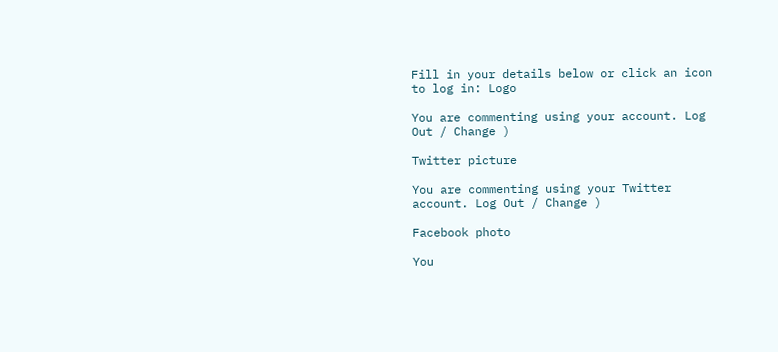Fill in your details below or click an icon to log in: Logo

You are commenting using your account. Log Out / Change )

Twitter picture

You are commenting using your Twitter account. Log Out / Change )

Facebook photo

You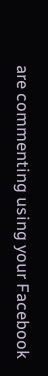are commenting using your Facebook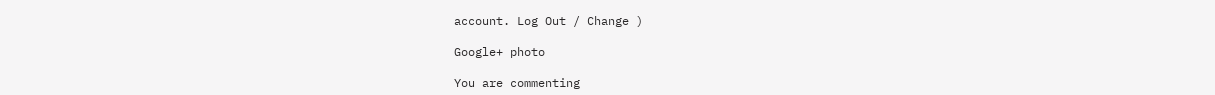account. Log Out / Change )

Google+ photo

You are commenting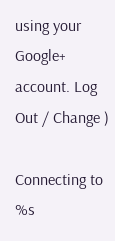using your Google+ account. Log Out / Change )

Connecting to %s